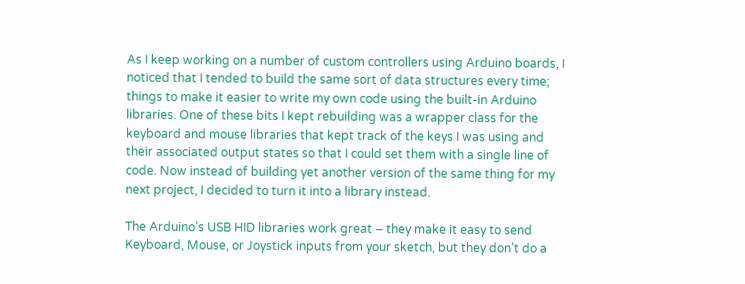As I keep working on a number of custom controllers using Arduino boards, I noticed that I tended to build the same sort of data structures every time; things to make it easier to write my own code using the built-in Arduino libraries. One of these bits I kept rebuilding was a wrapper class for the keyboard and mouse libraries that kept track of the keys I was using and their associated output states so that I could set them with a single line of code. Now instead of building yet another version of the same thing for my next project, I decided to turn it into a library instead.

The Arduino’s USB HID libraries work great – they make it easy to send Keyboard, Mouse, or Joystick inputs from your sketch, but they don’t do a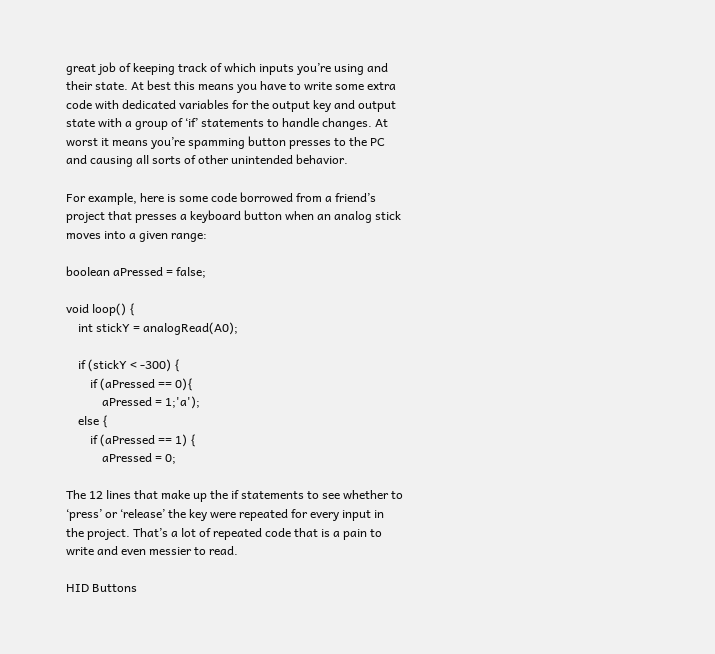great job of keeping track of which inputs you’re using and their state. At best this means you have to write some extra code with dedicated variables for the output key and output state with a group of ‘if’ statements to handle changes. At worst it means you’re spamming button presses to the PC and causing all sorts of other unintended behavior.

For example, here is some code borrowed from a friend’s project that presses a keyboard button when an analog stick moves into a given range:

boolean aPressed = false;

void loop() {
    int stickY = analogRead(A0);

    if (stickY < -300) {
        if (aPressed == 0){
            aPressed = 1;'a');
    else {
        if (aPressed == 1) {
            aPressed = 0;

The 12 lines that make up the if statements to see whether to ‘press’ or ‘release’ the key were repeated for every input in the project. That’s a lot of repeated code that is a pain to write and even messier to read.

HID Buttons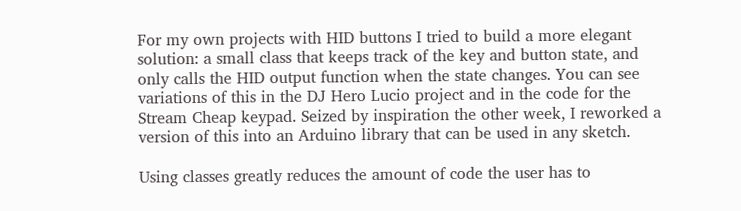For my own projects with HID buttons I tried to build a more elegant solution: a small class that keeps track of the key and button state, and only calls the HID output function when the state changes. You can see variations of this in the DJ Hero Lucio project and in the code for the Stream Cheap keypad. Seized by inspiration the other week, I reworked a version of this into an Arduino library that can be used in any sketch.

Using classes greatly reduces the amount of code the user has to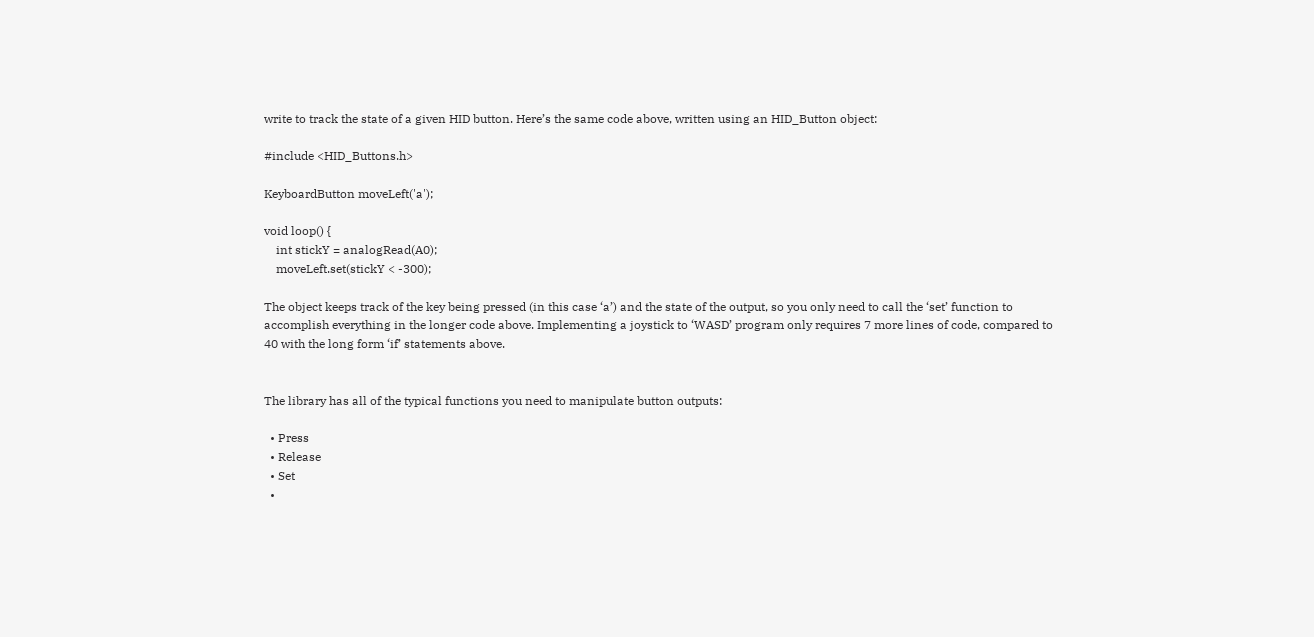write to track the state of a given HID button. Here’s the same code above, written using an HID_Button object:

#include <HID_Buttons.h>

KeyboardButton moveLeft('a');

void loop() {
    int stickY = analogRead(A0);
    moveLeft.set(stickY < -300);

The object keeps track of the key being pressed (in this case ‘a’) and the state of the output, so you only need to call the ‘set’ function to accomplish everything in the longer code above. Implementing a joystick to ‘WASD’ program only requires 7 more lines of code, compared to 40 with the long form ‘if’ statements above.


The library has all of the typical functions you need to manipulate button outputs:

  • Press
  • Release
  • Set
  •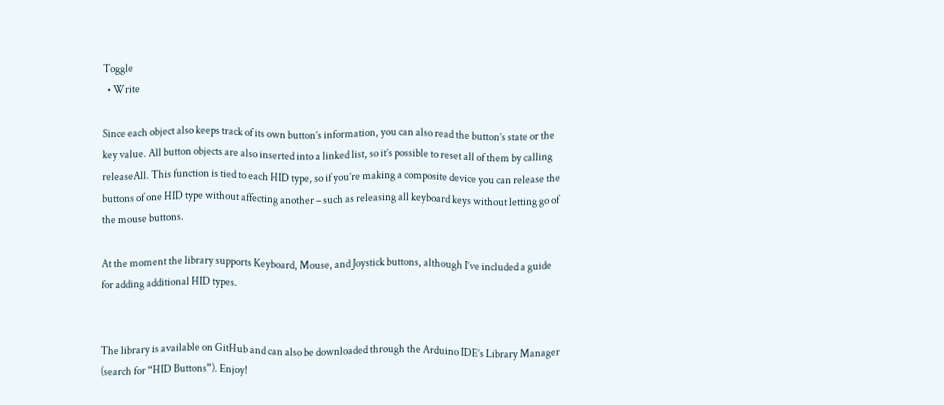Toggle
  • Write

Since each object also keeps track of its own button’s information, you can also read the button’s state or the key value. All button objects are also inserted into a linked list, so it’s possible to reset all of them by calling releaseAll. This function is tied to each HID type, so if you’re making a composite device you can release the buttons of one HID type without affecting another – such as releasing all keyboard keys without letting go of the mouse buttons.

At the moment the library supports Keyboard, Mouse, and Joystick buttons, although I’ve included a guide for adding additional HID types.


The library is available on GitHub and can also be downloaded through the Arduino IDE’s Library Manager (search for “HID Buttons”). Enjoy!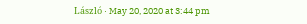László · May 20, 2020 at 3:44 pm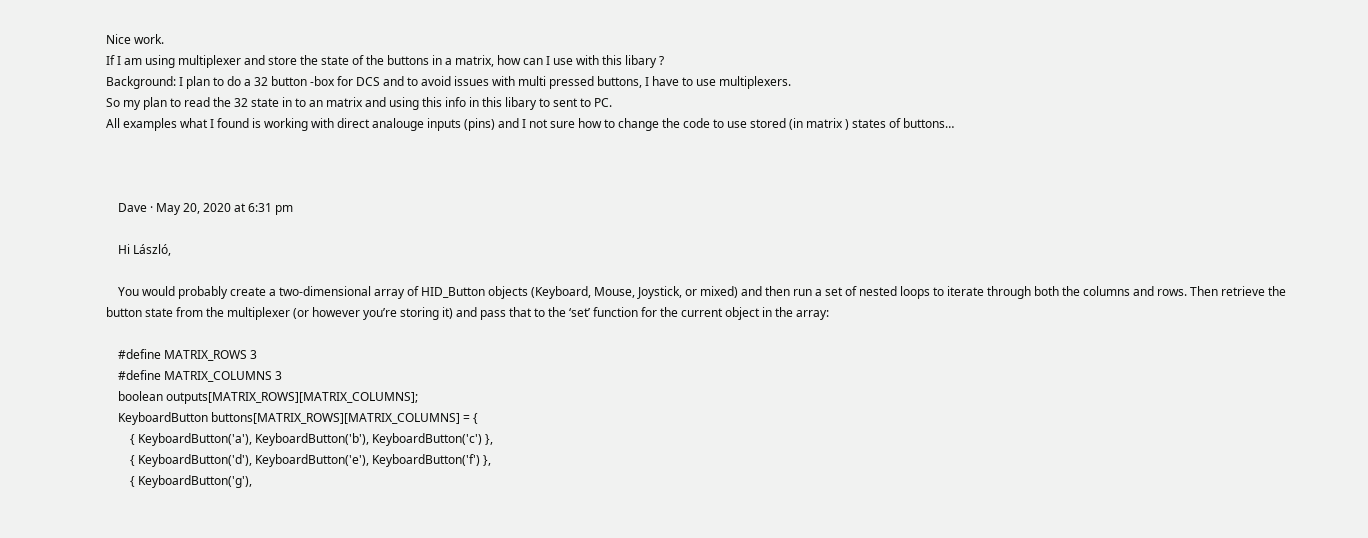Nice work.
If I am using multiplexer and store the state of the buttons in a matrix, how can I use with this libary ?
Background: I plan to do a 32 button -box for DCS and to avoid issues with multi pressed buttons, I have to use multiplexers.
So my plan to read the 32 state in to an matrix and using this info in this libary to sent to PC.
All examples what I found is working with direct analouge inputs (pins) and I not sure how to change the code to use stored (in matrix ) states of buttons…



    Dave · May 20, 2020 at 6:31 pm

    Hi László,

    You would probably create a two-dimensional array of HID_Button objects (Keyboard, Mouse, Joystick, or mixed) and then run a set of nested loops to iterate through both the columns and rows. Then retrieve the button state from the multiplexer (or however you’re storing it) and pass that to the ‘set’ function for the current object in the array:

    #define MATRIX_ROWS 3
    #define MATRIX_COLUMNS 3
    boolean outputs[MATRIX_ROWS][MATRIX_COLUMNS];
    KeyboardButton buttons[MATRIX_ROWS][MATRIX_COLUMNS] = {
        { KeyboardButton('a'), KeyboardButton('b'), KeyboardButton('c') },
        { KeyboardButton('d'), KeyboardButton('e'), KeyboardButton('f') },
        { KeyboardButton('g'),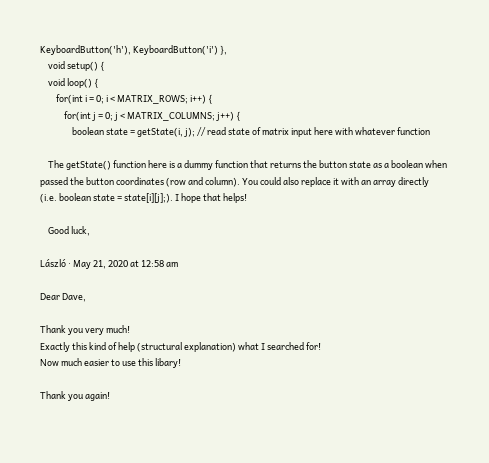KeyboardButton('h'), KeyboardButton('i') },
    void setup() {
    void loop() {
        for(int i = 0; i < MATRIX_ROWS; i++) {
            for(int j = 0; j < MATRIX_COLUMNS; j++) {
                boolean state = getState(i, j); // read state of matrix input here with whatever function

    The getState() function here is a dummy function that returns the button state as a boolean when passed the button coordinates (row and column). You could also replace it with an array directly (i.e. boolean state = state[i][j];). I hope that helps!

    Good luck,

László · May 21, 2020 at 12:58 am

Dear Dave,

Thank you very much!
Exactly this kind of help (structural explanation) what I searched for!
Now much easier to use this libary!

Thank you again!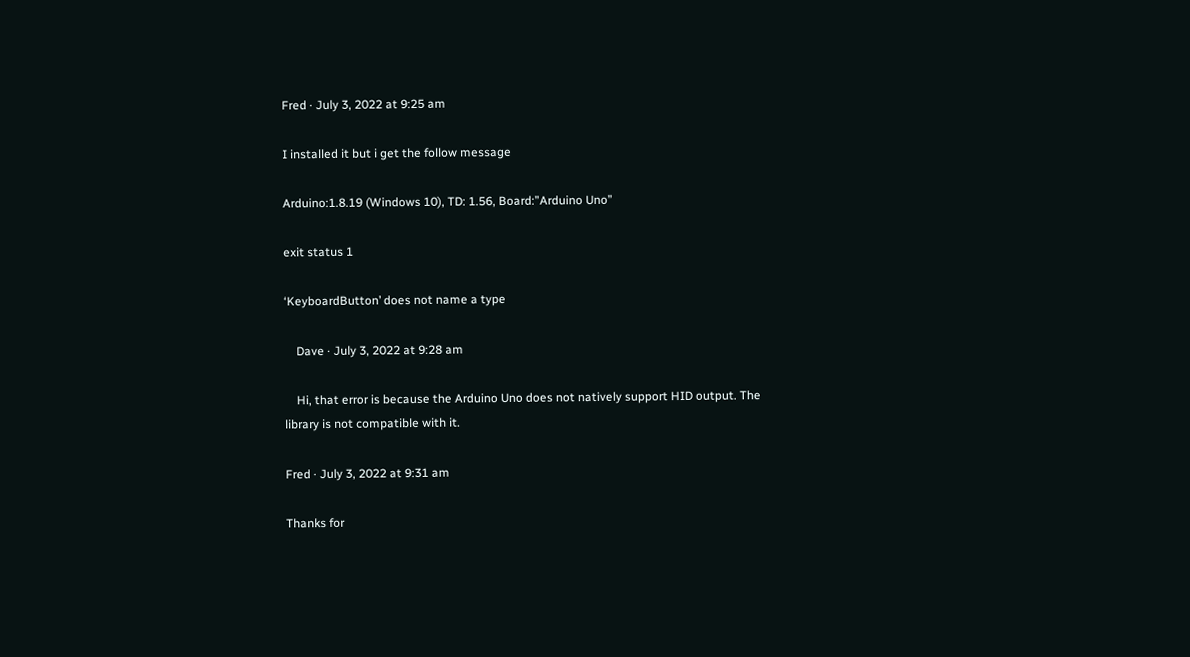Fred · July 3, 2022 at 9:25 am

I installed it but i get the follow message

Arduino:1.8.19 (Windows 10), TD: 1.56, Board:”Arduino Uno”

exit status 1

‘KeyboardButton’ does not name a type

    Dave · July 3, 2022 at 9:28 am

    Hi, that error is because the Arduino Uno does not natively support HID output. The library is not compatible with it.

Fred · July 3, 2022 at 9:31 am

Thanks for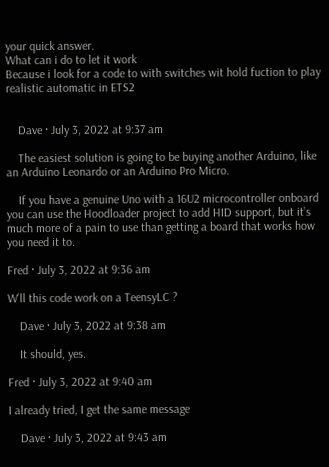your quick answer.
What can i do to let it work
Because i look for a code to with switches wit hold fuction to play realistic automatic in ETS2


    Dave · July 3, 2022 at 9:37 am

    The easiest solution is going to be buying another Arduino, like an Arduino Leonardo or an Arduino Pro Micro.

    If you have a genuine Uno with a 16U2 microcontroller onboard you can use the Hoodloader project to add HID support, but it’s much more of a pain to use than getting a board that works how you need it to.

Fred · July 3, 2022 at 9:36 am

W’ll this code work on a TeensyLC ?

    Dave · July 3, 2022 at 9:38 am

    It should, yes.

Fred · July 3, 2022 at 9:40 am

I already tried, I get the same message

    Dave · July 3, 2022 at 9:43 am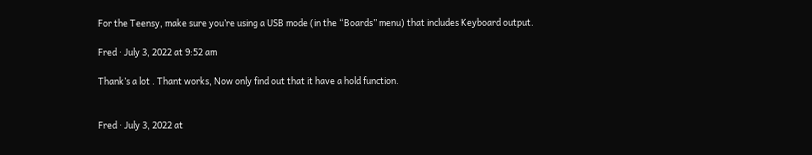For the Teensy, make sure you’re using a USB mode (in the “Boards” menu) that includes Keyboard output.

Fred · July 3, 2022 at 9:52 am

Thank’s a lot . Thant works, Now only find out that it have a hold function.


Fred · July 3, 2022 at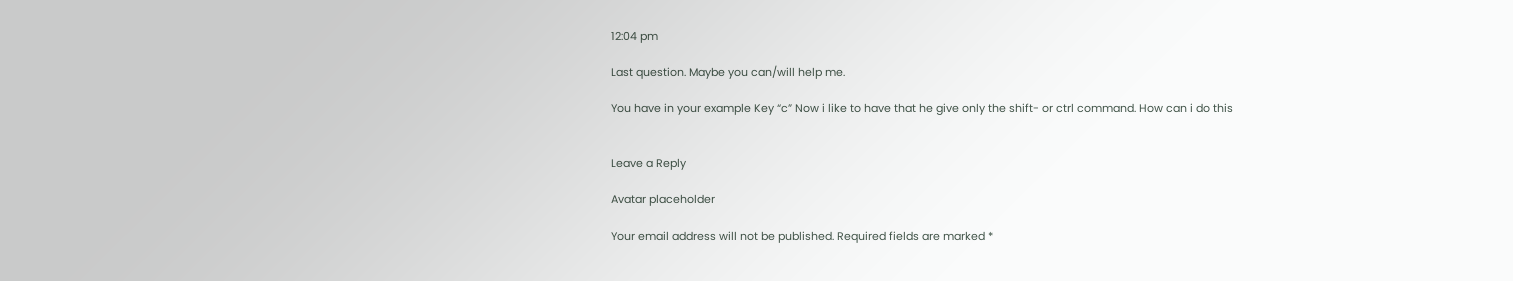12:04 pm

Last question. Maybe you can/will help me.

You have in your example Key “c” Now i like to have that he give only the shift- or ctrl command. How can i do this


Leave a Reply

Avatar placeholder

Your email address will not be published. Required fields are marked *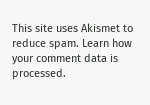This site uses Akismet to reduce spam. Learn how your comment data is processed.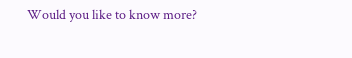Would you like to know more?